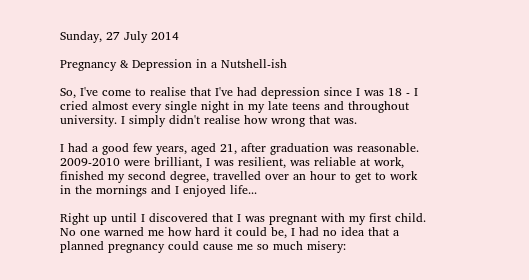Sunday, 27 July 2014

Pregnancy & Depression in a Nutshell-ish

So, I've come to realise that I've had depression since I was 18 - I cried almost every single night in my late teens and throughout university. I simply didn't realise how wrong that was.

I had a good few years, aged 21, after graduation was reasonable. 2009-2010 were brilliant, I was resilient, was reliable at work, finished my second degree, travelled over an hour to get to work in the mornings and I enjoyed life...

Right up until I discovered that I was pregnant with my first child. No one warned me how hard it could be, I had no idea that a planned pregnancy could cause me so much misery: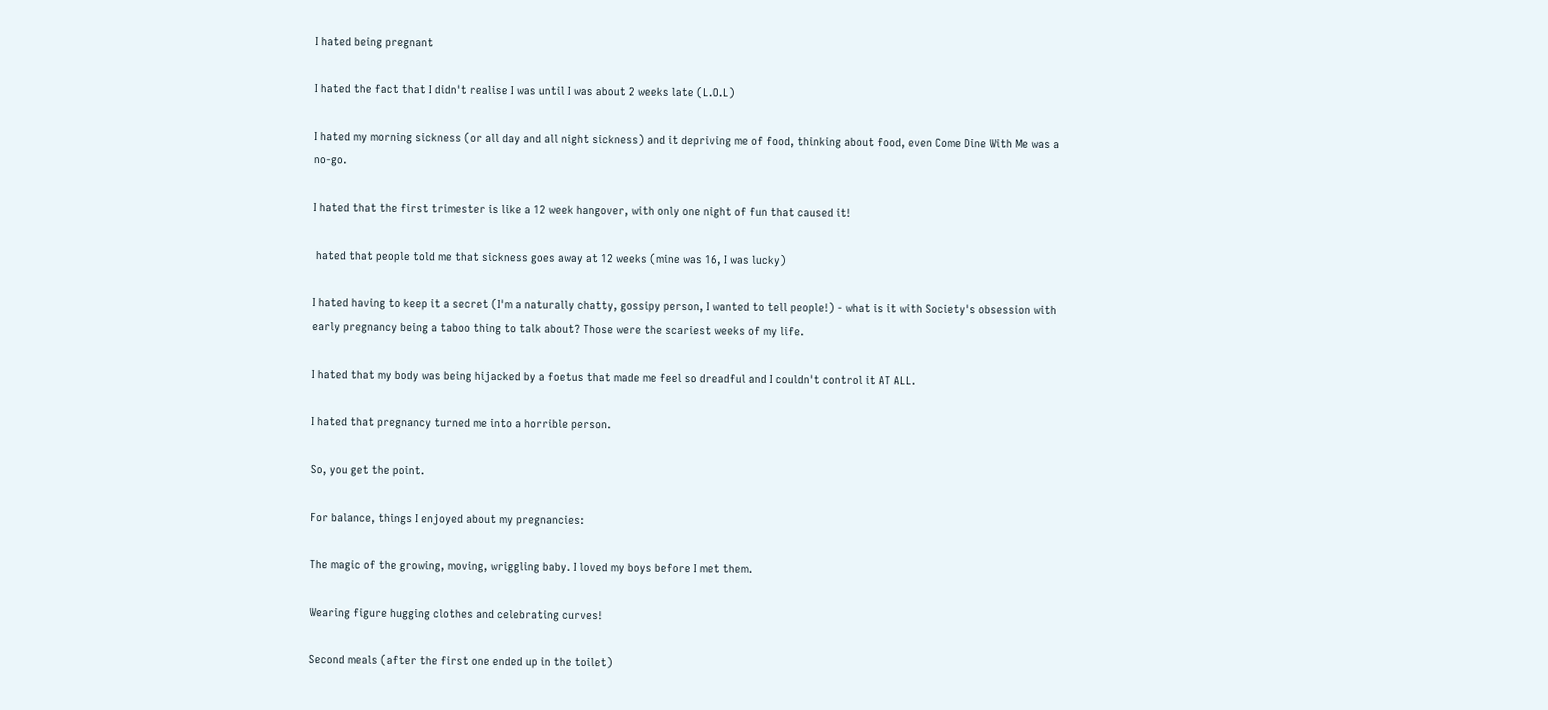I hated being pregnant

I hated the fact that I didn't realise I was until I was about 2 weeks late (L.O.L)

I hated my morning sickness (or all day and all night sickness) and it depriving me of food, thinking about food, even Come Dine With Me was a no-go.

I hated that the first trimester is like a 12 week hangover, with only one night of fun that caused it!

 hated that people told me that sickness goes away at 12 weeks (mine was 16, I was lucky)

I hated having to keep it a secret (I'm a naturally chatty, gossipy person, I wanted to tell people!) - what is it with Society's obsession with early pregnancy being a taboo thing to talk about? Those were the scariest weeks of my life.

I hated that my body was being hijacked by a foetus that made me feel so dreadful and I couldn't control it AT ALL.

I hated that pregnancy turned me into a horrible person.

So, you get the point.

For balance, things I enjoyed about my pregnancies:

The magic of the growing, moving, wriggling baby. I loved my boys before I met them.

Wearing figure hugging clothes and celebrating curves!

Second meals (after the first one ended up in the toilet)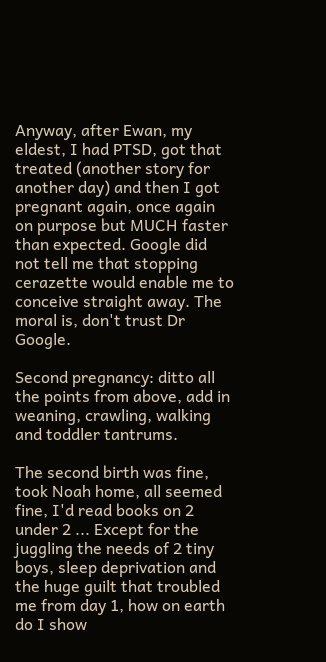Anyway, after Ewan, my eldest, I had PTSD, got that treated (another story for another day) and then I got pregnant again, once again on purpose but MUCH faster than expected. Google did not tell me that stopping cerazette would enable me to conceive straight away. The moral is, don't trust Dr Google.

Second pregnancy: ditto all the points from above, add in weaning, crawling, walking and toddler tantrums.

The second birth was fine, took Noah home, all seemed fine, I'd read books on 2 under 2 ... Except for the juggling the needs of 2 tiny boys, sleep deprivation and the huge guilt that troubled me from day 1, how on earth do I show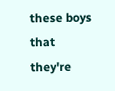these boys that they're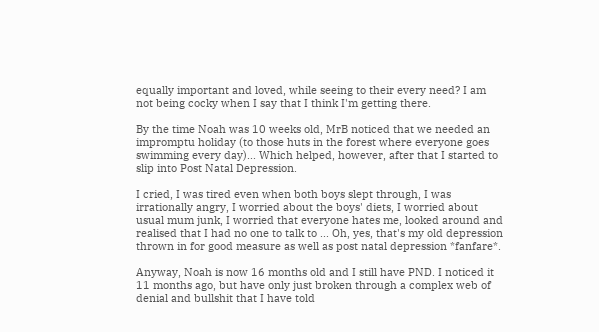equally important and loved, while seeing to their every need? I am not being cocky when I say that I think I'm getting there.

By the time Noah was 10 weeks old, MrB noticed that we needed an impromptu holiday (to those huts in the forest where everyone goes swimming every day)... Which helped, however, after that I started to slip into Post Natal Depression.

I cried, I was tired even when both boys slept through, I was irrationally angry, I worried about the boys' diets, I worried about usual mum junk, I worried that everyone hates me, looked around and realised that I had no one to talk to ... Oh, yes, that's my old depression thrown in for good measure as well as post natal depression *fanfare*.

Anyway, Noah is now 16 months old and I still have PND. I noticed it 11 months ago, but have only just broken through a complex web of denial and bullshit that I have told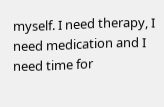myself. I need therapy, I need medication and I need time for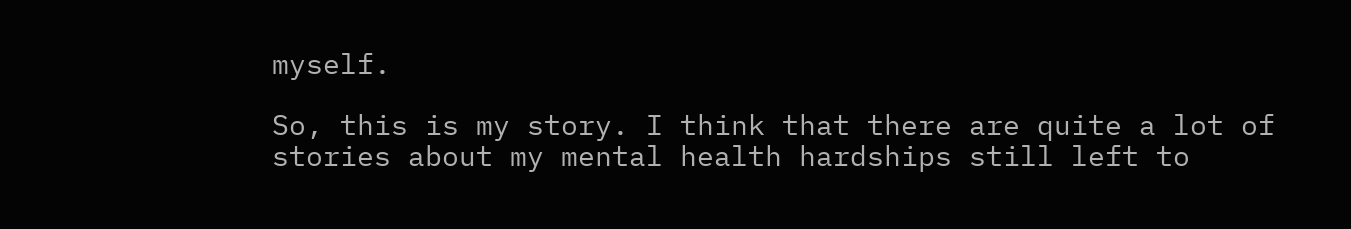myself.

So, this is my story. I think that there are quite a lot of stories about my mental health hardships still left to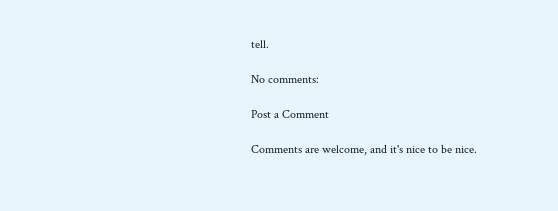tell.

No comments:

Post a Comment

Comments are welcome, and it's nice to be nice.